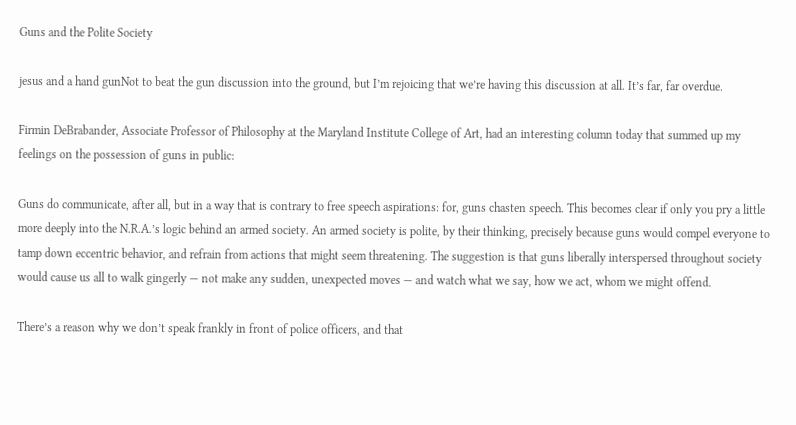Guns and the Polite Society

jesus and a hand gunNot to beat the gun discussion into the ground, but I’m rejoicing that we’re having this discussion at all. It’s far, far overdue.

Firmin DeBrabander, Associate Professor of Philosophy at the Maryland Institute College of Art, had an interesting column today that summed up my feelings on the possession of guns in public:

Guns do communicate, after all, but in a way that is contrary to free speech aspirations: for, guns chasten speech. This becomes clear if only you pry a little more deeply into the N.R.A.’s logic behind an armed society. An armed society is polite, by their thinking, precisely because guns would compel everyone to tamp down eccentric behavior, and refrain from actions that might seem threatening. The suggestion is that guns liberally interspersed throughout society would cause us all to walk gingerly — not make any sudden, unexpected moves — and watch what we say, how we act, whom we might offend.

There’s a reason why we don’t speak frankly in front of police officers, and that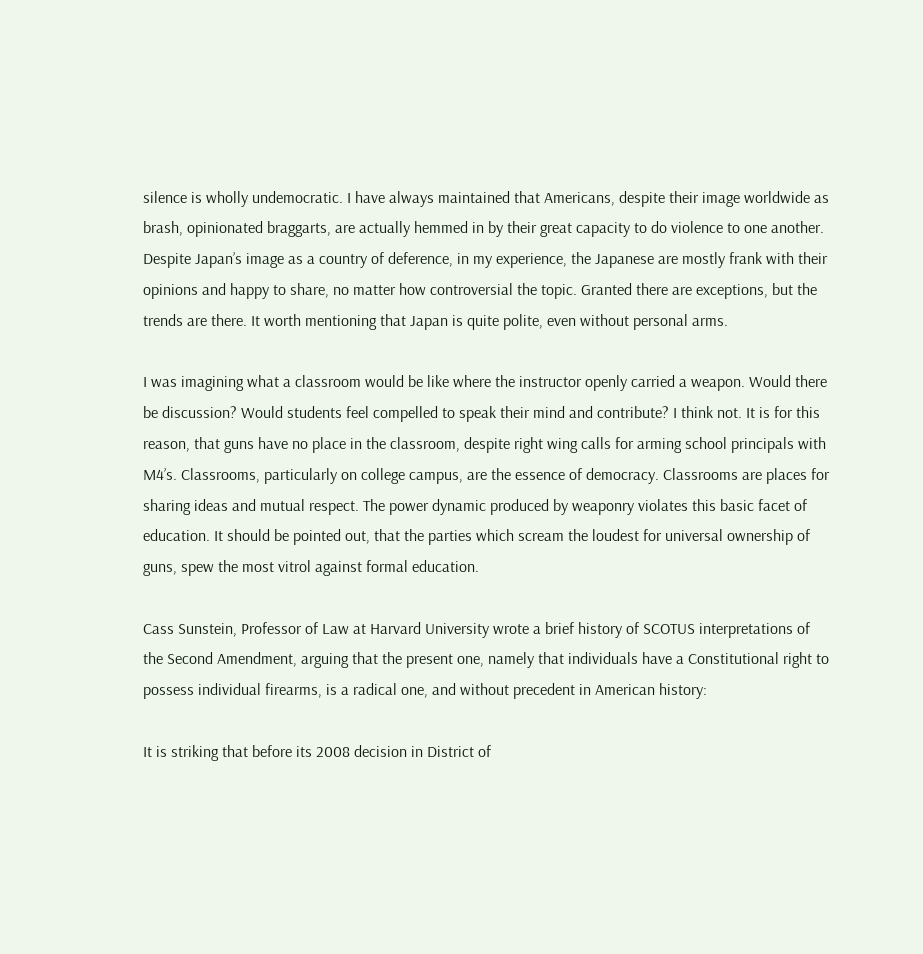silence is wholly undemocratic. I have always maintained that Americans, despite their image worldwide as brash, opinionated braggarts, are actually hemmed in by their great capacity to do violence to one another. Despite Japan’s image as a country of deference, in my experience, the Japanese are mostly frank with their opinions and happy to share, no matter how controversial the topic. Granted there are exceptions, but the trends are there. It worth mentioning that Japan is quite polite, even without personal arms.

I was imagining what a classroom would be like where the instructor openly carried a weapon. Would there be discussion? Would students feel compelled to speak their mind and contribute? I think not. It is for this reason, that guns have no place in the classroom, despite right wing calls for arming school principals with M4’s. Classrooms, particularly on college campus, are the essence of democracy. Classrooms are places for sharing ideas and mutual respect. The power dynamic produced by weaponry violates this basic facet of education. It should be pointed out, that the parties which scream the loudest for universal ownership of guns, spew the most vitrol against formal education.

Cass Sunstein, Professor of Law at Harvard University wrote a brief history of SCOTUS interpretations of the Second Amendment, arguing that the present one, namely that individuals have a Constitutional right to possess individual firearms, is a radical one, and without precedent in American history:

It is striking that before its 2008 decision in District of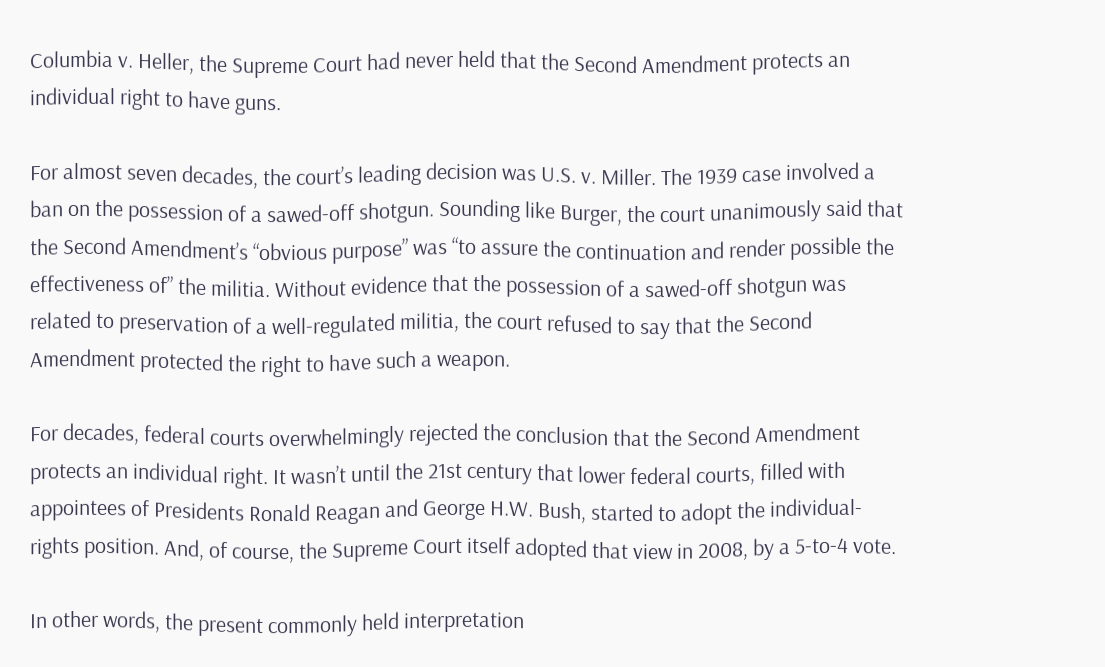Columbia v. Heller, the Supreme Court had never held that the Second Amendment protects an individual right to have guns.

For almost seven decades, the court’s leading decision was U.S. v. Miller. The 1939 case involved a ban on the possession of a sawed-off shotgun. Sounding like Burger, the court unanimously said that the Second Amendment’s “obvious purpose” was “to assure the continuation and render possible the effectiveness of” the militia. Without evidence that the possession of a sawed-off shotgun was related to preservation of a well-regulated militia, the court refused to say that the Second Amendment protected the right to have such a weapon.

For decades, federal courts overwhelmingly rejected the conclusion that the Second Amendment protects an individual right. It wasn’t until the 21st century that lower federal courts, filled with appointees of Presidents Ronald Reagan and George H.W. Bush, started to adopt the individual-rights position. And, of course, the Supreme Court itself adopted that view in 2008, by a 5-to-4 vote.

In other words, the present commonly held interpretation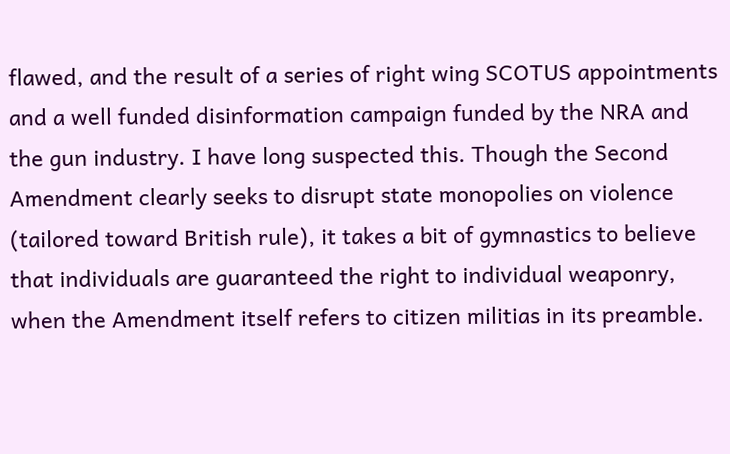flawed, and the result of a series of right wing SCOTUS appointments and a well funded disinformation campaign funded by the NRA and the gun industry. I have long suspected this. Though the Second Amendment clearly seeks to disrupt state monopolies on violence (tailored toward British rule), it takes a bit of gymnastics to believe that individuals are guaranteed the right to individual weaponry, when the Amendment itself refers to citizen militias in its preamble.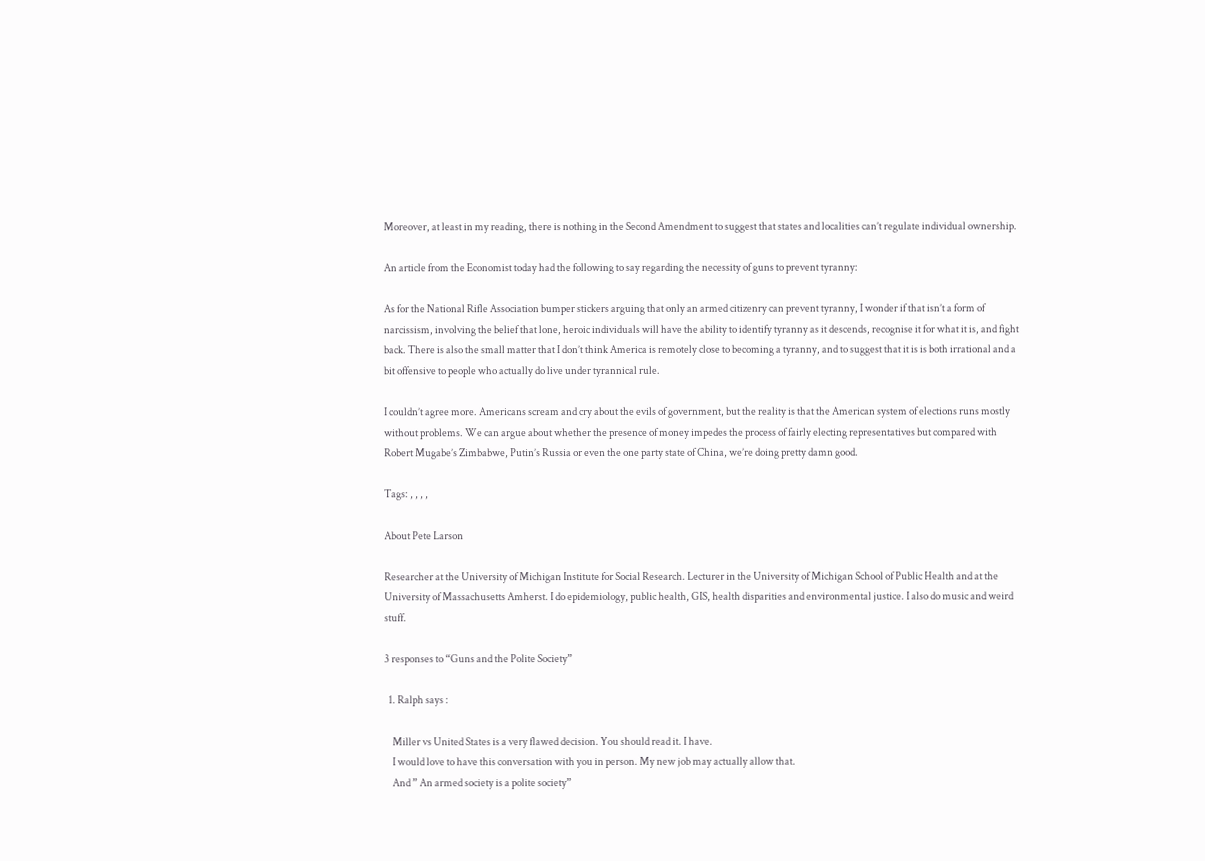Moreover, at least in my reading, there is nothing in the Second Amendment to suggest that states and localities can’t regulate individual ownership.

An article from the Economist today had the following to say regarding the necessity of guns to prevent tyranny:

As for the National Rifle Association bumper stickers arguing that only an armed citizenry can prevent tyranny, I wonder if that isn’t a form of narcissism, involving the belief that lone, heroic individuals will have the ability to identify tyranny as it descends, recognise it for what it is, and fight back. There is also the small matter that I don’t think America is remotely close to becoming a tyranny, and to suggest that it is is both irrational and a bit offensive to people who actually do live under tyrannical rule.

I couldn’t agree more. Americans scream and cry about the evils of government, but the reality is that the American system of elections runs mostly without problems. We can argue about whether the presence of money impedes the process of fairly electing representatives but compared with Robert Mugabe’s Zimbabwe, Putin’s Russia or even the one party state of China, we’re doing pretty damn good.

Tags: , , , ,

About Pete Larson

Researcher at the University of Michigan Institute for Social Research. Lecturer in the University of Michigan School of Public Health and at the University of Massachusetts Amherst. I do epidemiology, public health, GIS, health disparities and environmental justice. I also do music and weird stuff.

3 responses to “Guns and the Polite Society”

  1. Ralph says :

    Miller vs United States is a very flawed decision. You should read it. I have.
    I would love to have this conversation with you in person. My new job may actually allow that.
    And ” An armed society is a polite society”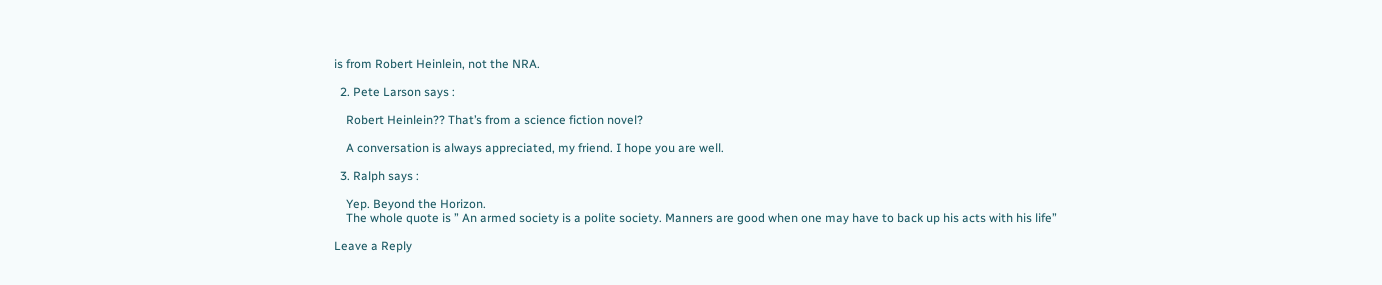is from Robert Heinlein, not the NRA.

  2. Pete Larson says :

    Robert Heinlein?? That’s from a science fiction novel?

    A conversation is always appreciated, my friend. I hope you are well.

  3. Ralph says :

    Yep. Beyond the Horizon.
    The whole quote is ” An armed society is a polite society. Manners are good when one may have to back up his acts with his life”

Leave a Reply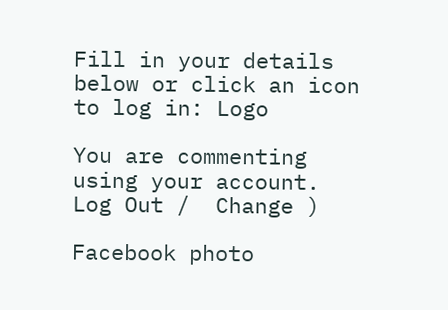Fill in your details below or click an icon to log in: Logo

You are commenting using your account. Log Out /  Change )

Facebook photo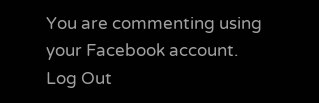You are commenting using your Facebook account. Log Out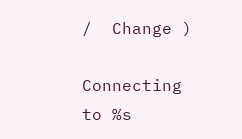/  Change )

Connecting to %s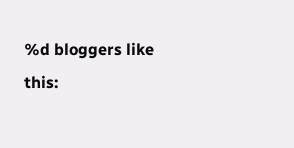%d bloggers like this: